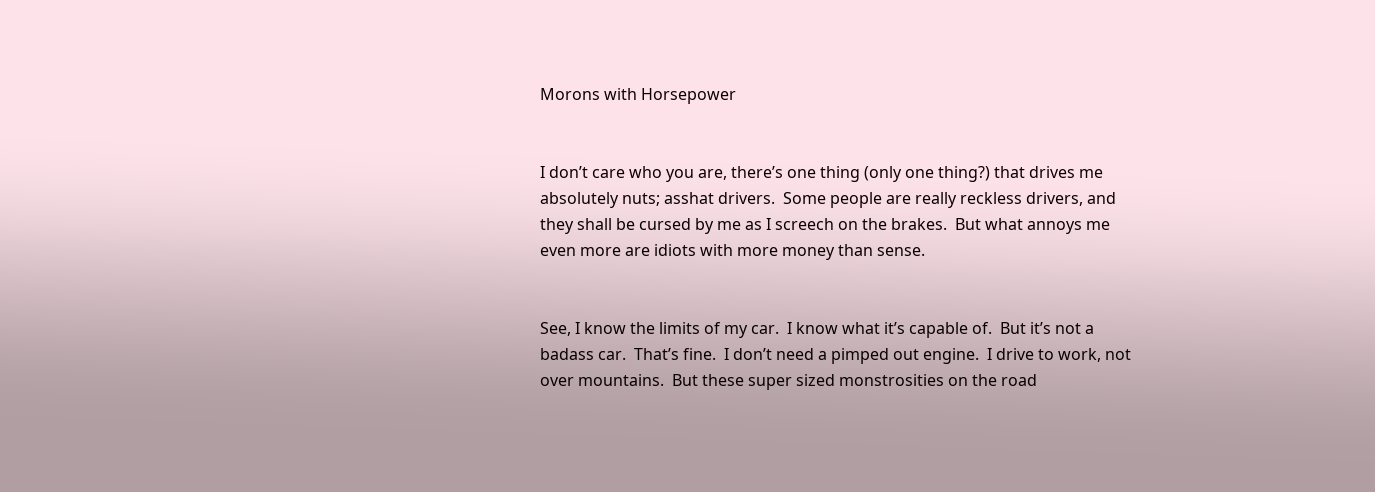Morons with Horsepower


I don’t care who you are, there’s one thing (only one thing?) that drives me absolutely nuts; asshat drivers.  Some people are really reckless drivers, and they shall be cursed by me as I screech on the brakes.  But what annoys me even more are idiots with more money than sense.


See, I know the limits of my car.  I know what it’s capable of.  But it’s not a badass car.  That’s fine.  I don’t need a pimped out engine.  I drive to work, not over mountains.  But these super sized monstrosities on the road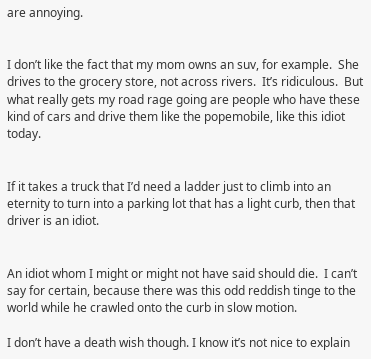are annoying.


I don’t like the fact that my mom owns an suv, for example.  She drives to the grocery store, not across rivers.  It’s ridiculous.  But what really gets my road rage going are people who have these kind of cars and drive them like the popemobile, like this idiot today.


If it takes a truck that I’d need a ladder just to climb into an eternity to turn into a parking lot that has a light curb, then that driver is an idiot.


An idiot whom I might or might not have said should die.  I can’t say for certain, because there was this odd reddish tinge to the world while he crawled onto the curb in slow motion.

I don’t have a death wish though. I know it’s not nice to explain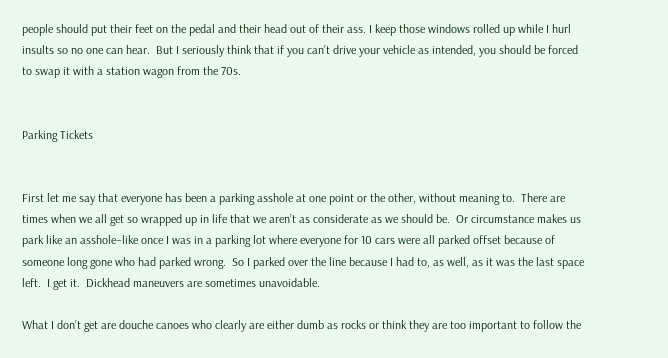people should put their feet on the pedal and their head out of their ass. I keep those windows rolled up while I hurl insults so no one can hear.  But I seriously think that if you can’t drive your vehicle as intended, you should be forced to swap it with a station wagon from the 70s.


Parking Tickets


First let me say that everyone has been a parking asshole at one point or the other, without meaning to.  There are times when we all get so wrapped up in life that we aren’t as considerate as we should be.  Or circumstance makes us park like an asshole–like once I was in a parking lot where everyone for 10 cars were all parked offset because of someone long gone who had parked wrong.  So I parked over the line because I had to, as well, as it was the last space left.  I get it.  Dickhead maneuvers are sometimes unavoidable.

What I don’t get are douche canoes who clearly are either dumb as rocks or think they are too important to follow the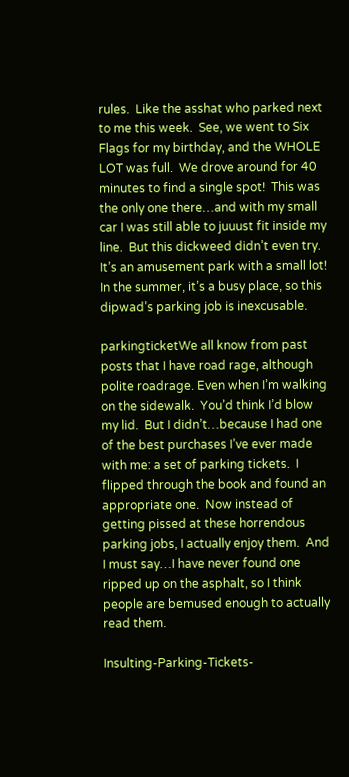rules.  Like the asshat who parked next to me this week.  See, we went to Six Flags for my birthday, and the WHOLE LOT was full.  We drove around for 40 minutes to find a single spot!  This was the only one there…and with my small car I was still able to juuust fit inside my line.  But this dickweed didn’t even try. It’s an amusement park with a small lot! In the summer, it’s a busy place, so this dipwad’s parking job is inexcusable.

parkingticketWe all know from past posts that I have road rage, although polite roadrage. Even when I’m walking on the sidewalk.  You’d think I’d blow my lid.  But I didn’t…because I had one of the best purchases I’ve ever made with me: a set of parking tickets.  I flipped through the book and found an appropriate one.  Now instead of getting pissed at these horrendous parking jobs, I actually enjoy them.  And I must say…I have never found one ripped up on the asphalt, so I think people are bemused enough to actually read them.

Insulting-Parking-Tickets-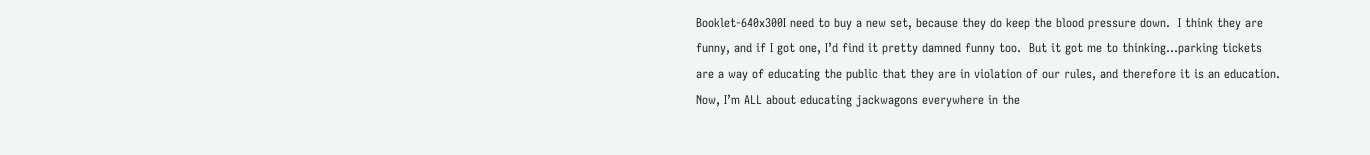Booklet-640x300I need to buy a new set, because they do keep the blood pressure down.  I think they are funny, and if I got one, I’d find it pretty damned funny too.  But it got me to thinking…parking tickets are a way of educating the public that they are in violation of our rules, and therefore it is an education.  Now, I’m ALL about educating jackwagons everywhere in the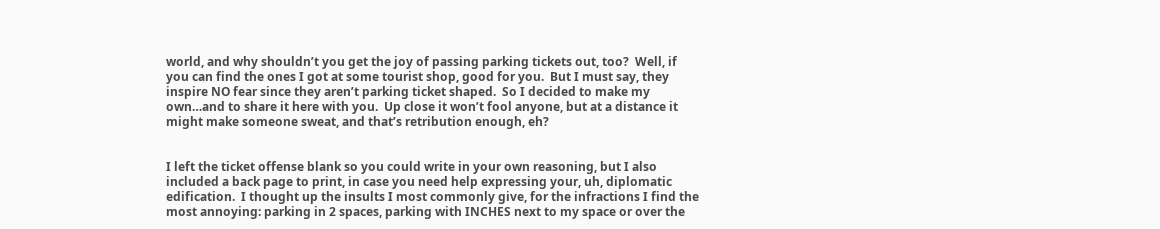world, and why shouldn’t you get the joy of passing parking tickets out, too?  Well, if you can find the ones I got at some tourist shop, good for you.  But I must say, they inspire NO fear since they aren’t parking ticket shaped.  So I decided to make my own…and to share it here with you.  Up close it won’t fool anyone, but at a distance it might make someone sweat, and that’s retribution enough, eh?


I left the ticket offense blank so you could write in your own reasoning, but I also included a back page to print, in case you need help expressing your, uh, diplomatic edification.  I thought up the insults I most commonly give, for the infractions I find the most annoying: parking in 2 spaces, parking with INCHES next to my space or over the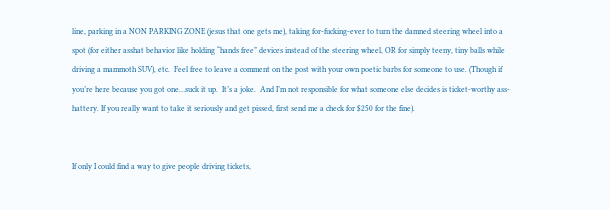line, parking in a NON PARKING ZONE (jesus that one gets me), taking for-fucking-ever to turn the damned steering wheel into a spot (for either asshat behavior like holding “hands free” devices instead of the steering wheel, OR for simply teeny, tiny balls while driving a mammoth SUV), etc.  Feel free to leave a comment on the post with your own poetic barbs for someone to use. (Though if you’re here because you got one…suck it up.  It’s a joke.  And I’m not responsible for what someone else decides is ticket-worthy ass-hattery. If you really want to take it seriously and get pissed, first send me a check for $250 for the fine).


If only I could find a way to give people driving tickets,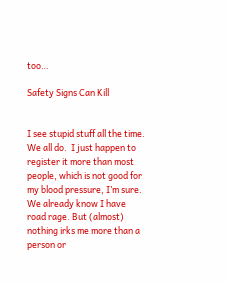too…

Safety Signs Can Kill


I see stupid stuff all the time.  We all do.  I just happen to register it more than most people, which is not good for my blood pressure, I’m sure. We already know I have road rage. But (almost) nothing irks me more than a person or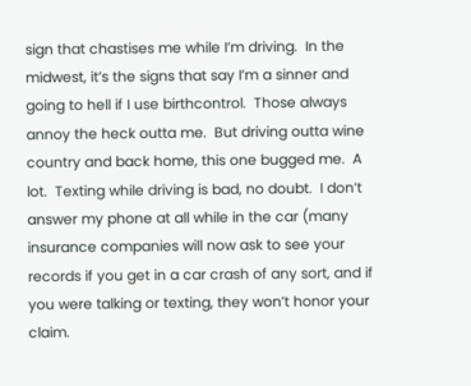sign that chastises me while I’m driving.  In the midwest, it’s the signs that say I’m a sinner and going to hell if I use birthcontrol.  Those always annoy the heck outta me.  But driving outta wine country and back home, this one bugged me.  A lot.  Texting while driving is bad, no doubt.  I don’t answer my phone at all while in the car (many insurance companies will now ask to see your records if you get in a car crash of any sort, and if you were talking or texting, they won’t honor your claim.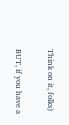Think on it, folks)

BUT, if you have a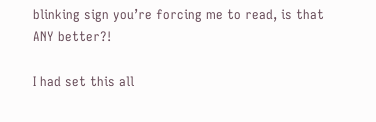blinking sign you’re forcing me to read, is that ANY better?!

I had set this all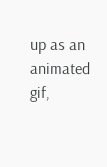up as an animated gif,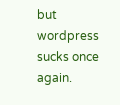but wordpress sucks once again.